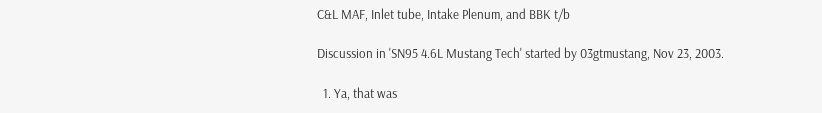C&L MAF, Inlet tube, Intake Plenum, and BBK t/b

Discussion in 'SN95 4.6L Mustang Tech' started by 03gtmustang, Nov 23, 2003.

  1. Ya, that was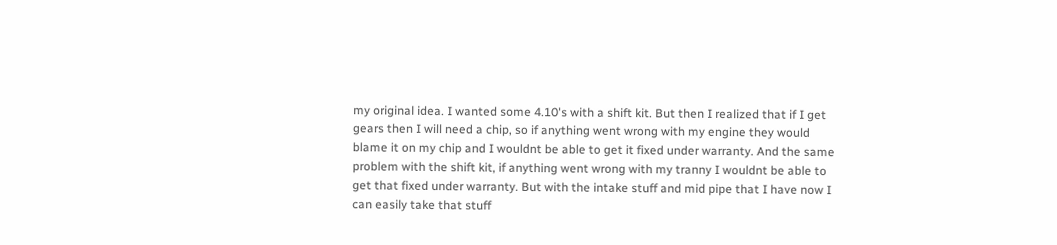my original idea. I wanted some 4.10's with a shift kit. But then I realized that if I get gears then I will need a chip, so if anything went wrong with my engine they would blame it on my chip and I wouldnt be able to get it fixed under warranty. And the same problem with the shift kit, if anything went wrong with my tranny I wouldnt be able to get that fixed under warranty. But with the intake stuff and mid pipe that I have now I can easily take that stuff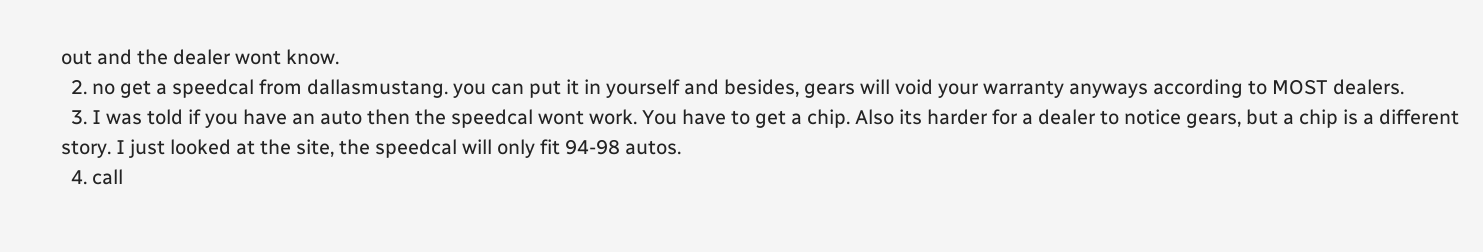out and the dealer wont know.
  2. no get a speedcal from dallasmustang. you can put it in yourself and besides, gears will void your warranty anyways according to MOST dealers.
  3. I was told if you have an auto then the speedcal wont work. You have to get a chip. Also its harder for a dealer to notice gears, but a chip is a different story. I just looked at the site, the speedcal will only fit 94-98 autos.
  4. call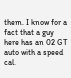them. I know for a fact that a guy here has an 02 GT auto with a speed cal.